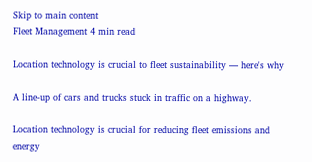Skip to main content
Fleet Management 4 min read

Location technology is crucial to fleet sustainability — here's why

A line-up of cars and trucks stuck in traffic on a highway.

Location technology is crucial for reducing fleet emissions and energy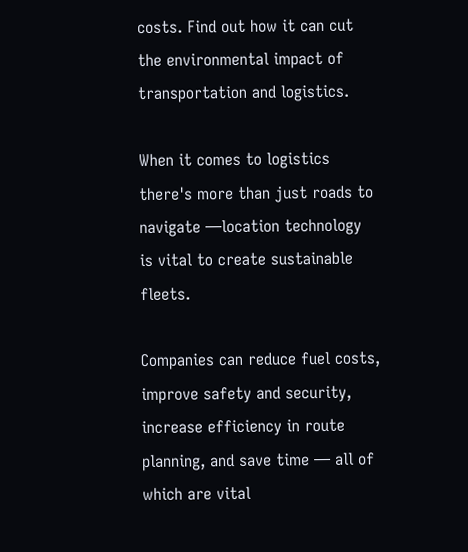costs. Find out how it can cut the environmental impact of transportation and logistics.

When it comes to logistics there's more than just roads to navigate —location technology is vital to create sustainable fleets.

Companies can reduce fuel costs, improve safety and security, increase efficiency in route planning, and save time — all of which are vital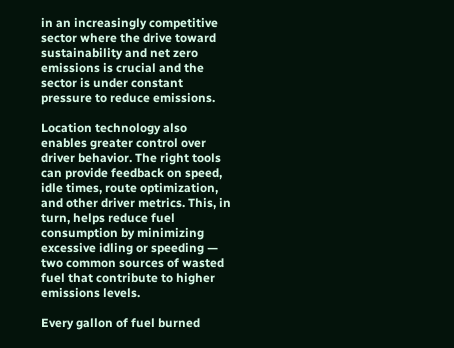in an increasingly competitive sector where the drive toward sustainability and net zero emissions is crucial and the sector is under constant pressure to reduce emissions.

Location technology also enables greater control over driver behavior. The right tools can provide feedback on speed, idle times, route optimization, and other driver metrics. This, in turn, helps reduce fuel consumption by minimizing excessive idling or speeding — two common sources of wasted fuel that contribute to higher emissions levels.

Every gallon of fuel burned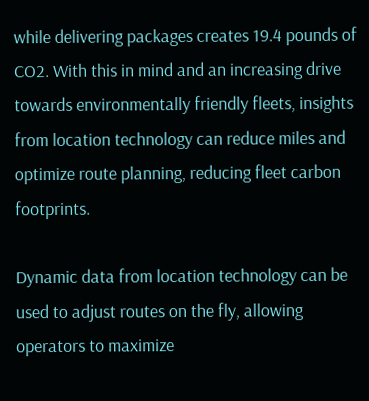while delivering packages creates 19.4 pounds of CO2. With this in mind and an increasing drive towards environmentally friendly fleets, insights from location technology can reduce miles and optimize route planning, reducing fleet carbon footprints.

Dynamic data from location technology can be used to adjust routes on the fly, allowing operators to maximize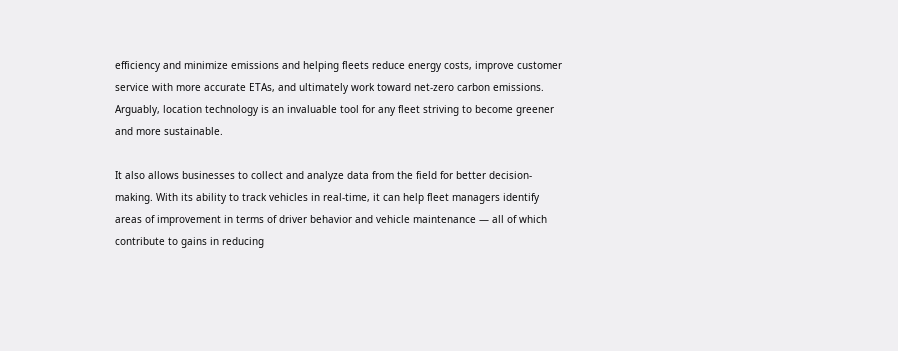efficiency and minimize emissions and helping fleets reduce energy costs, improve customer service with more accurate ETAs, and ultimately work toward net-zero carbon emissions. Arguably, location technology is an invaluable tool for any fleet striving to become greener and more sustainable.

It also allows businesses to collect and analyze data from the field for better decision-making. With its ability to track vehicles in real-time, it can help fleet managers identify areas of improvement in terms of driver behavior and vehicle maintenance — all of which contribute to gains in reducing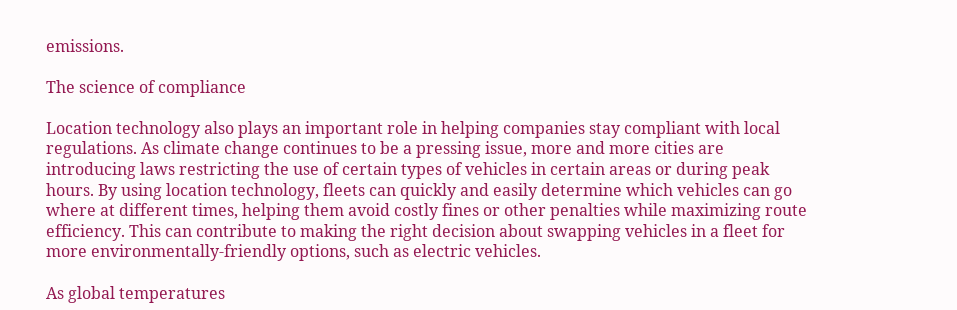emissions.

The science of compliance

Location technology also plays an important role in helping companies stay compliant with local regulations. As climate change continues to be a pressing issue, more and more cities are introducing laws restricting the use of certain types of vehicles in certain areas or during peak hours. By using location technology, fleets can quickly and easily determine which vehicles can go where at different times, helping them avoid costly fines or other penalties while maximizing route efficiency. This can contribute to making the right decision about swapping vehicles in a fleet for more environmentally-friendly options, such as electric vehicles.

As global temperatures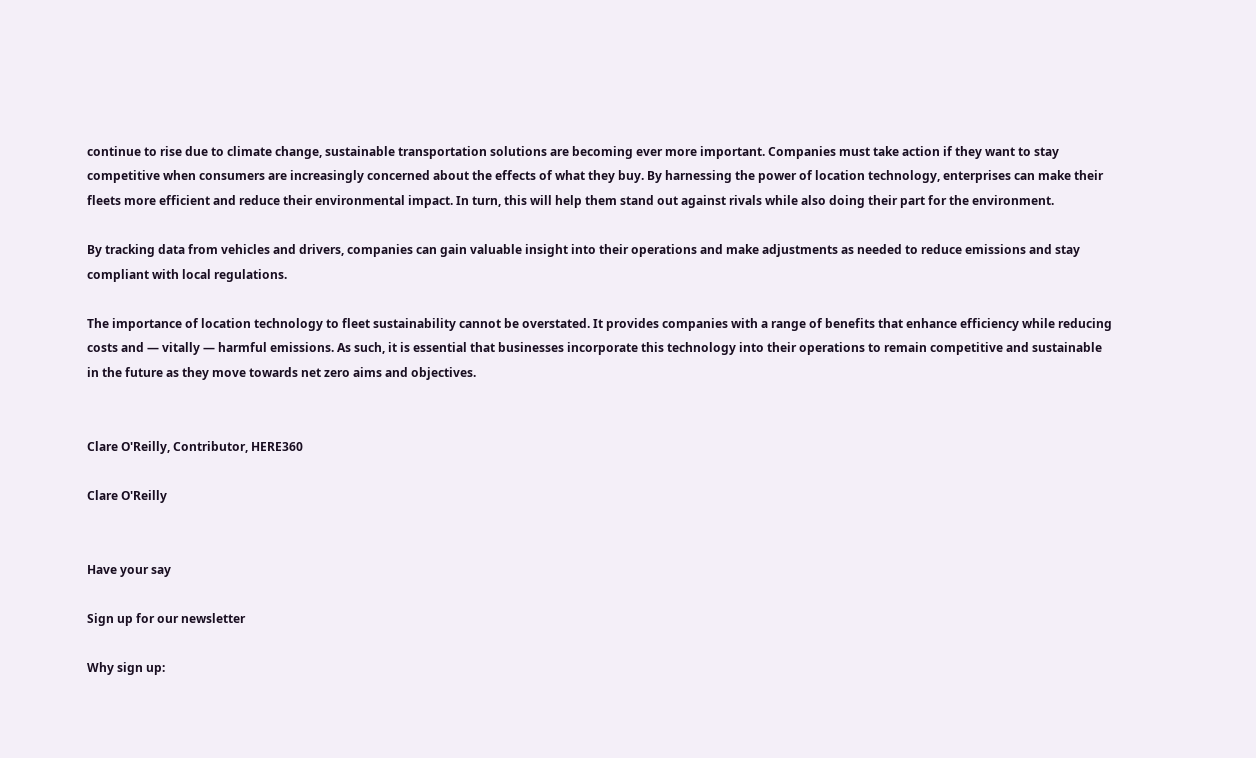continue to rise due to climate change, sustainable transportation solutions are becoming ever more important. Companies must take action if they want to stay competitive when consumers are increasingly concerned about the effects of what they buy. By harnessing the power of location technology, enterprises can make their fleets more efficient and reduce their environmental impact. In turn, this will help them stand out against rivals while also doing their part for the environment.

By tracking data from vehicles and drivers, companies can gain valuable insight into their operations and make adjustments as needed to reduce emissions and stay compliant with local regulations.

The importance of location technology to fleet sustainability cannot be overstated. It provides companies with a range of benefits that enhance efficiency while reducing costs and — vitally — harmful emissions. As such, it is essential that businesses incorporate this technology into their operations to remain competitive and sustainable in the future as they move towards net zero aims and objectives.


Clare O'Reilly, Contributor, HERE360

Clare O'Reilly


Have your say

Sign up for our newsletter

Why sign up: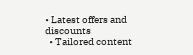• Latest offers and discounts
  • Tailored content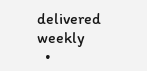delivered weekly
  •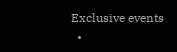Exclusive events
  •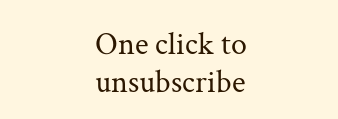One click to unsubscribe